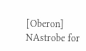[Oberon] NAstrobe for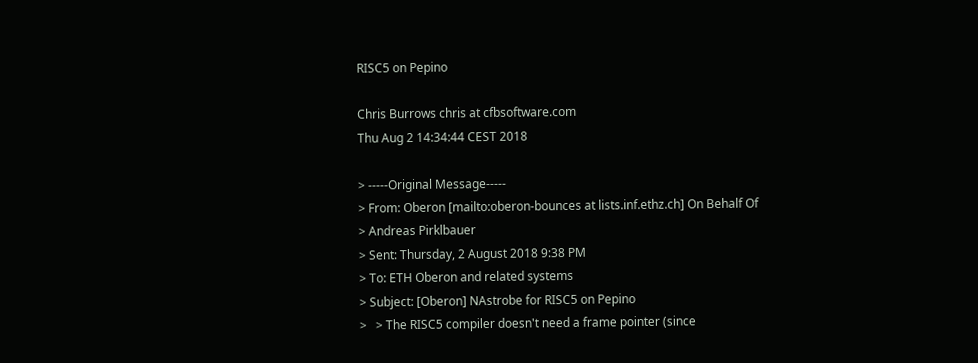RISC5 on Pepino

Chris Burrows chris at cfbsoftware.com
Thu Aug 2 14:34:44 CEST 2018

> -----Original Message-----
> From: Oberon [mailto:oberon-bounces at lists.inf.ethz.ch] On Behalf Of
> Andreas Pirklbauer
> Sent: Thursday, 2 August 2018 9:38 PM
> To: ETH Oberon and related systems
> Subject: [Oberon] NAstrobe for RISC5 on Pepino
>   > The RISC5 compiler doesn't need a frame pointer (since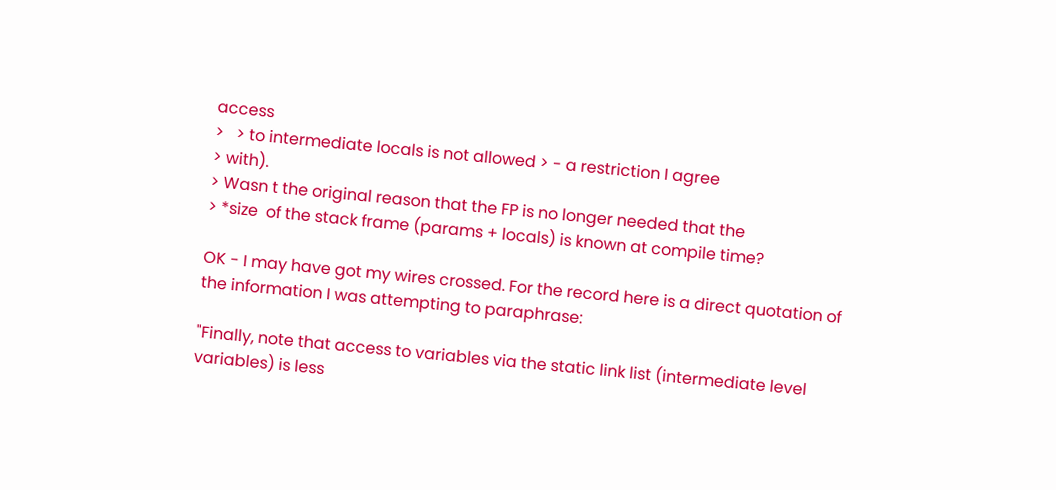access
>   > to intermediate locals is not allowed > - a restriction I agree
> with).
> Wasn t the original reason that the FP is no longer needed that the
> *size  of the stack frame (params + locals) is known at compile time?

OK - I may have got my wires crossed. For the record here is a direct quotation of the information I was attempting to paraphrase:

"Finally, note that access to variables via the static link list (intermediate level variables) is less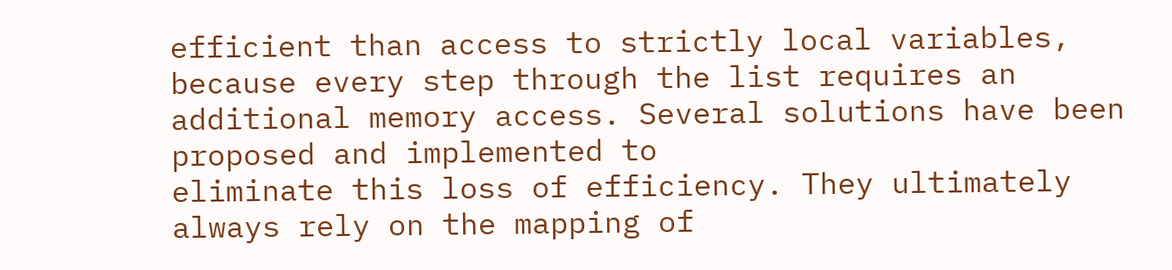efficient than access to strictly local variables, because every step through the list requires an
additional memory access. Several solutions have been proposed and implemented to
eliminate this loss of efficiency. They ultimately always rely on the mapping of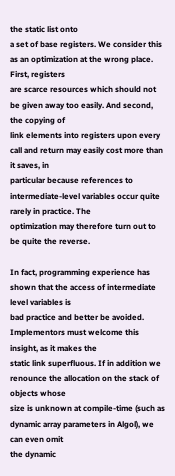the static list onto
a set of base registers. We consider this as an optimization at the wrong place. First, registers
are scarce resources which should not be given away too easily. And second, the copying of
link elements into registers upon every call and return may easily cost more than it saves, in
particular because references to intermediate-level variables occur quite rarely in practice. The
optimization may therefore turn out to be quite the reverse.

In fact, programming experience has shown that the access of intermediate level variables is
bad practice and better be avoided. Implementors must welcome this insight, as it makes the
static link superfluous. If in addition we renounce the allocation on the stack of objects whose
size is unknown at compile-time (such as dynamic array parameters in Algol), we can even omit
the dynamic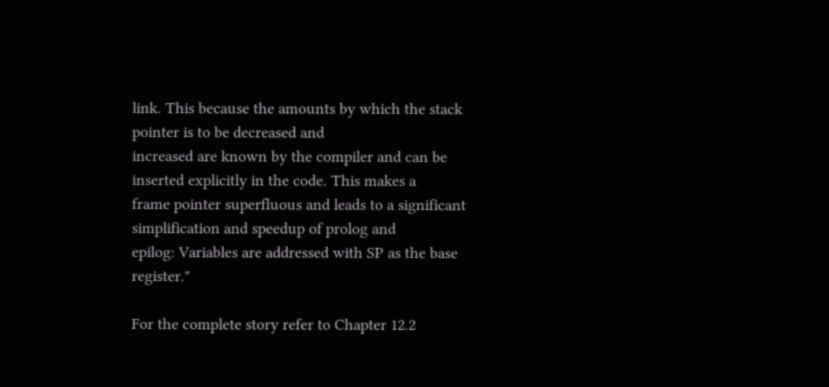link. This because the amounts by which the stack pointer is to be decreased and
increased are known by the compiler and can be inserted explicitly in the code. This makes a
frame pointer superfluous and leads to a significant simplification and speedup of prolog and
epilog: Variables are addressed with SP as the base register."

For the complete story refer to Chapter 12.2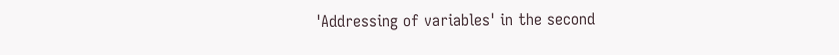'Addressing of variables' in the second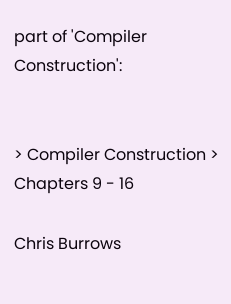part of 'Compiler Construction':


> Compiler Construction > Chapters 9 - 16

Chris Burrows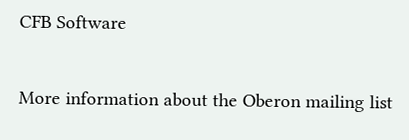CFB Software

More information about the Oberon mailing list